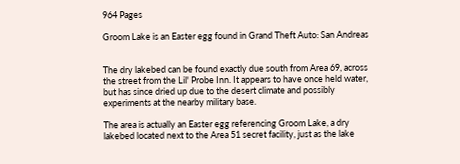964 Pages

Groom Lake is an Easter egg found in Grand Theft Auto: San Andreas


The dry lakebed can be found exactly due south from Area 69, across the street from the Lil' Probe Inn. It appears to have once held water, but has since dried up due to the desert climate and possibly experiments at the nearby military base.

The area is actually an Easter egg referencing Groom Lake, a dry lakebed located next to the Area 51 secret facility, just as the lake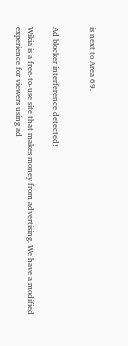is next to Area 69.


Ad blocker interference detected!

Wikia is a free-to-use site that makes money from advertising. We have a modified experience for viewers using ad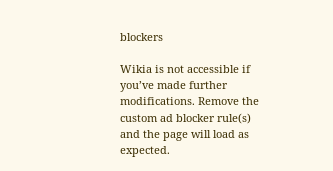blockers

Wikia is not accessible if you’ve made further modifications. Remove the custom ad blocker rule(s) and the page will load as expected.